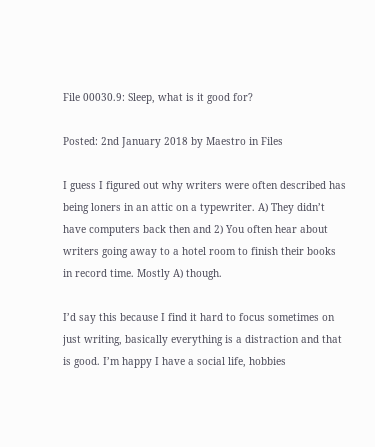File 00030.9: Sleep, what is it good for?

Posted: 2nd January 2018 by Maestro in Files

I guess I figured out why writers were often described has being loners in an attic on a typewriter. A) They didn’t have computers back then and 2) You often hear about writers going away to a hotel room to finish their books in record time. Mostly A) though.

I’d say this because I find it hard to focus sometimes on just writing, basically everything is a distraction and that is good. I’m happy I have a social life, hobbies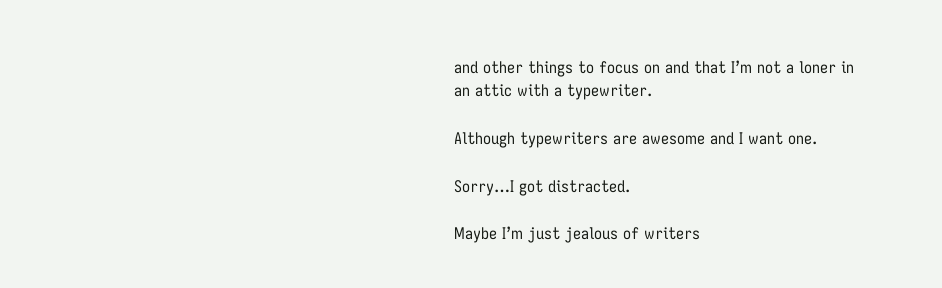and other things to focus on and that I’m not a loner in an attic with a typewriter.

Although typewriters are awesome and I want one.

Sorry…I got distracted.

Maybe I’m just jealous of writers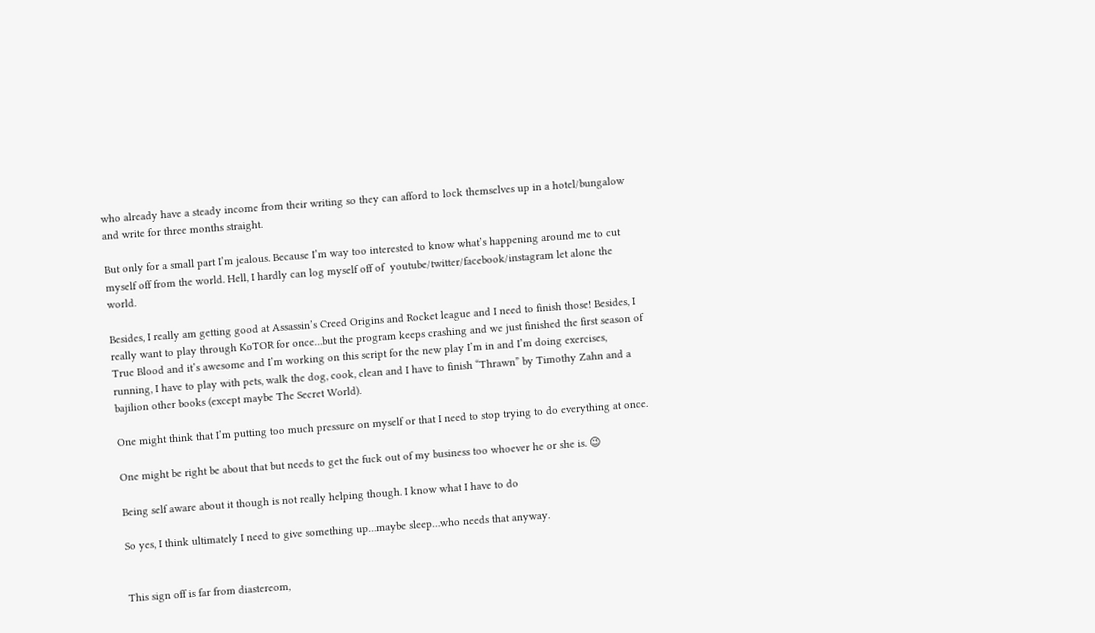who already have a steady income from their writing so they can afford to lock themselves up in a hotel/bungalow and write for three months straight.

But only for a small part I’m jealous. Because I’m way too interested to know what’s happening around me to cut myself off from the world. Hell, I hardly can log myself off of  youtube/twitter/facebook/instagram let alone the world.

Besides, I really am getting good at Assassin’s Creed Origins and Rocket league and I need to finish those! Besides, I really want to play through KoTOR for once…but the program keeps crashing and we just finished the first season of True Blood and it’s awesome and I’m working on this script for the new play I’m in and I’m doing exercises, running, I have to play with pets, walk the dog, cook, clean and I have to finish “Thrawn” by Timothy Zahn and a bajilion other books (except maybe The Secret World).

One might think that I’m putting too much pressure on myself or that I need to stop trying to do everything at once.

One might be right be about that but needs to get the fuck out of my business too whoever he or she is. 😉

Being self aware about it though is not really helping though. I know what I have to do

So yes, I think ultimately I need to give something up…maybe sleep…who needs that anyway.


This sign off is far from diastereom,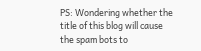PS: Wondering whether the title of this blog will cause the spam bots to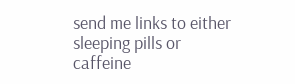send me links to either sleeping pills or caffeine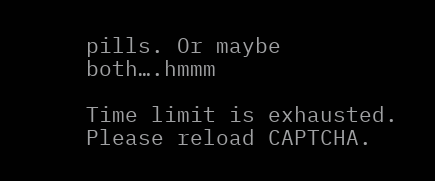pills. Or maybe both….hmmm

Time limit is exhausted. Please reload CAPTCHA.